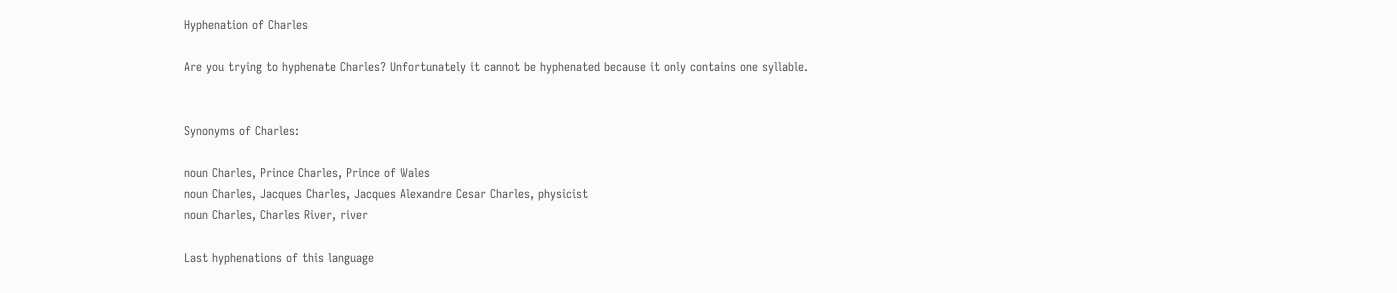Hyphenation of Charles

Are you trying to hyphenate Charles? Unfortunately it cannot be hyphenated because it only contains one syllable.


Synonyms of Charles:

noun Charles, Prince Charles, Prince of Wales
noun Charles, Jacques Charles, Jacques Alexandre Cesar Charles, physicist
noun Charles, Charles River, river

Last hyphenations of this language